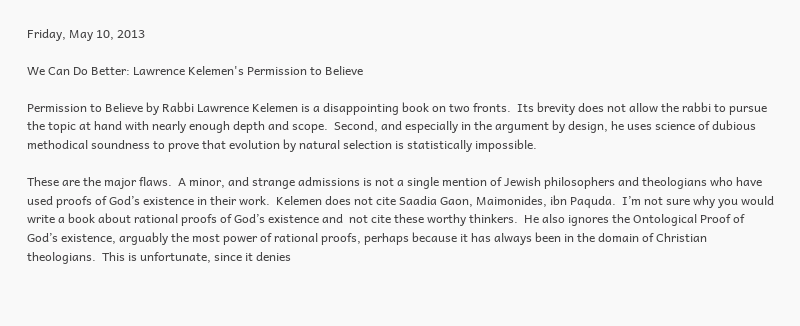Friday, May 10, 2013

We Can Do Better: Lawrence Kelemen's Permission to Believe

Permission to Believe by Rabbi Lawrence Kelemen is a disappointing book on two fronts.  Its brevity does not allow the rabbi to pursue the topic at hand with nearly enough depth and scope.  Second, and especially in the argument by design, he uses science of dubious methodical soundness to prove that evolution by natural selection is statistically impossible.

These are the major flaws.  A minor, and strange admissions is not a single mention of Jewish philosophers and theologians who have used proofs of God’s existence in their work.  Kelemen does not cite Saadia Gaon, Maimonides, ibn Paquda.  I’m not sure why you would write a book about rational proofs of God’s existence and  not cite these worthy thinkers.  He also ignores the Ontological Proof of God’s existence, arguably the most power of rational proofs, perhaps because it has always been in the domain of Christian theologians.  This is unfortunate, since it denies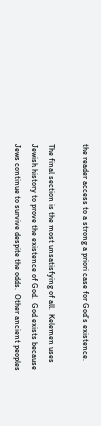the reader access to a strong a priori case for God’s existence.

The final section is the most unsatisfying of all.  Kelemen uses Jewish history to prove the existence of God.  God exists because Jews continue to survive despite the odds.  Other ancient peoples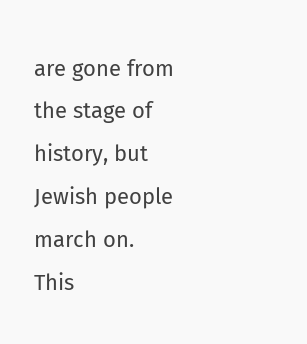are gone from the stage of history, but Jewish people march on.  This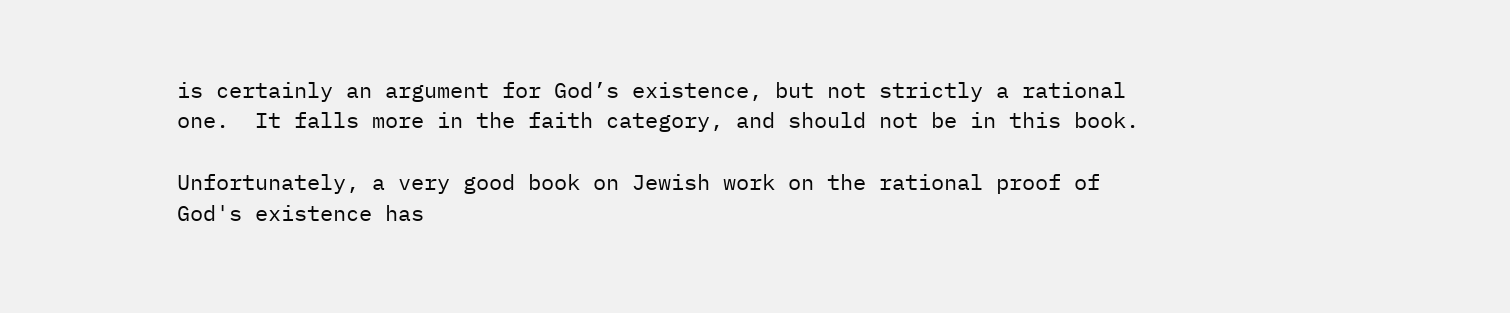is certainly an argument for God’s existence, but not strictly a rational one.  It falls more in the faith category, and should not be in this book.

Unfortunately, a very good book on Jewish work on the rational proof of God's existence has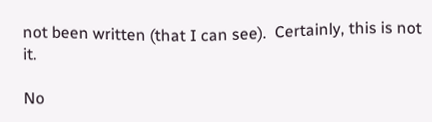not been written (that I can see).  Certainly, this is not it.

No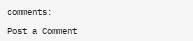comments:

Post a Comment